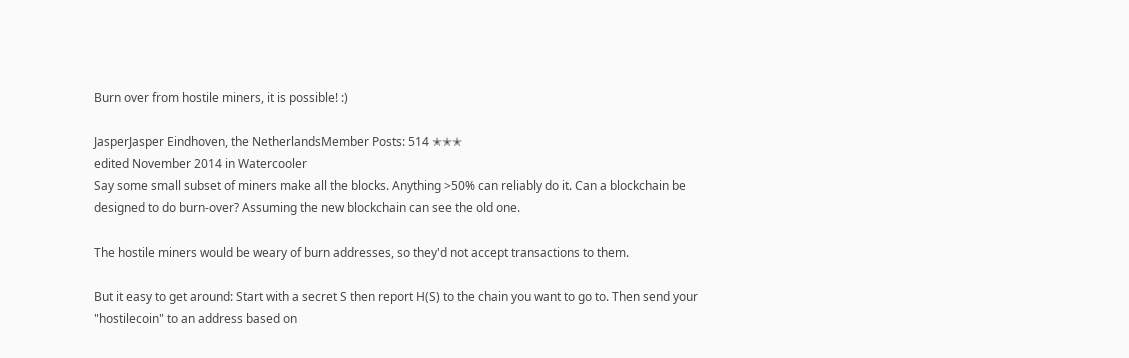Burn over from hostile miners, it is possible! :)

JasperJasper Eindhoven, the NetherlandsMember Posts: 514 ✭✭✭
edited November 2014 in Watercooler
Say some small subset of miners make all the blocks. Anything >50% can reliably do it. Can a blockchain be designed to do burn-over? Assuming the new blockchain can see the old one.

The hostile miners would be weary of burn addresses, so they'd not accept transactions to them.

But it easy to get around: Start with a secret S then report H(S) to the chain you want to go to. Then send your "hostilecoin" to an address based on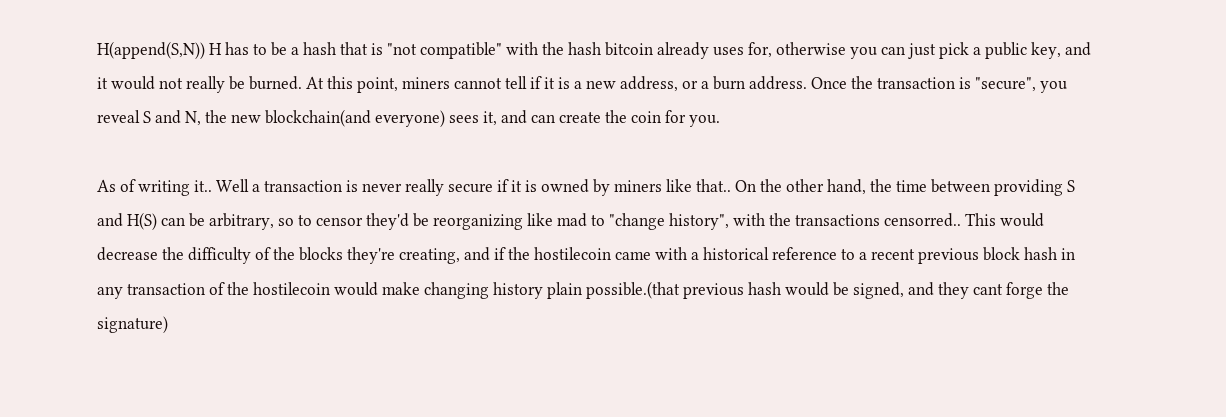H(append(S,N)) H has to be a hash that is "not compatible" with the hash bitcoin already uses for, otherwise you can just pick a public key, and it would not really be burned. At this point, miners cannot tell if it is a new address, or a burn address. Once the transaction is "secure", you reveal S and N, the new blockchain(and everyone) sees it, and can create the coin for you.

As of writing it.. Well a transaction is never really secure if it is owned by miners like that.. On the other hand, the time between providing S and H(S) can be arbitrary, so to censor they'd be reorganizing like mad to "change history", with the transactions censorred.. This would decrease the difficulty of the blocks they're creating, and if the hostilecoin came with a historical reference to a recent previous block hash in any transaction of the hostilecoin would make changing history plain possible.(that previous hash would be signed, and they cant forge the signature)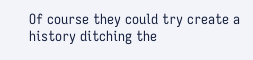Of course they could try create a history ditching the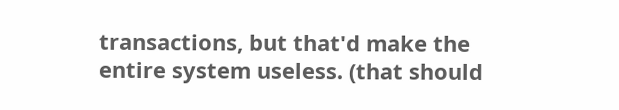transactions, but that'd make the entire system useless. (that should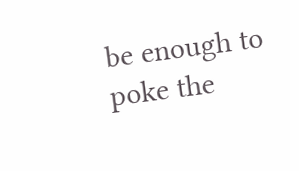be enough to poke the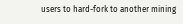users to hard-fork to another mining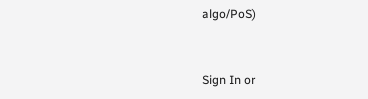algo/PoS)


Sign In or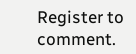Register to comment.